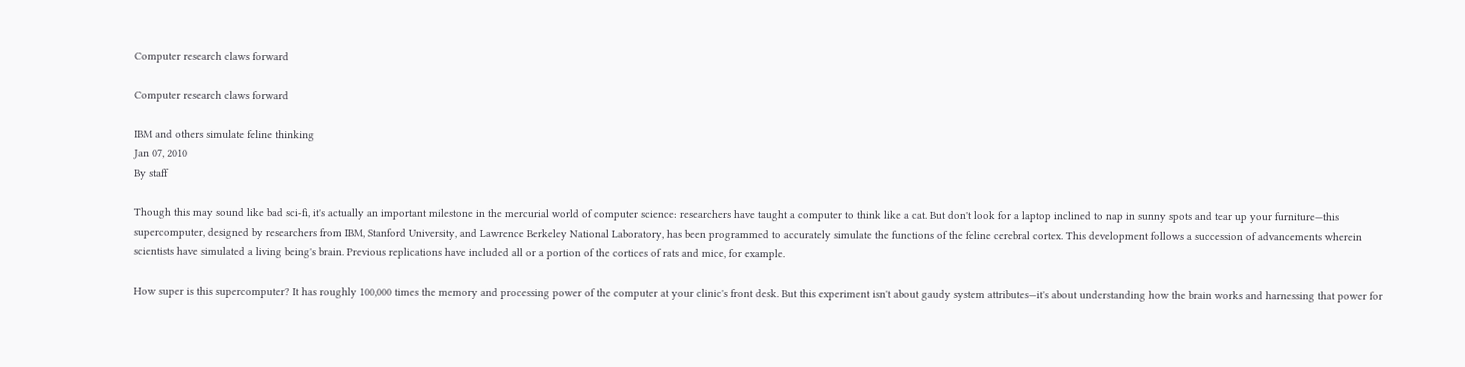Computer research claws forward

Computer research claws forward

IBM and others simulate feline thinking
Jan 07, 2010
By staff

Though this may sound like bad sci-fi, it's actually an important milestone in the mercurial world of computer science: researchers have taught a computer to think like a cat. But don't look for a laptop inclined to nap in sunny spots and tear up your furniture—this supercomputer, designed by researchers from IBM, Stanford University, and Lawrence Berkeley National Laboratory, has been programmed to accurately simulate the functions of the feline cerebral cortex. This development follows a succession of advancements wherein scientists have simulated a living being's brain. Previous replications have included all or a portion of the cortices of rats and mice, for example.

How super is this supercomputer? It has roughly 100,000 times the memory and processing power of the computer at your clinic's front desk. But this experiment isn't about gaudy system attributes—it's about understanding how the brain works and harnessing that power for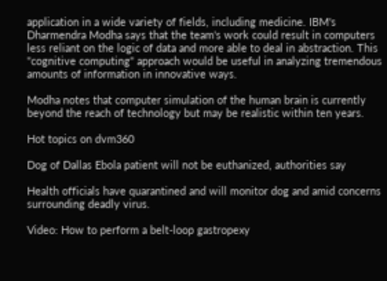application in a wide variety of fields, including medicine. IBM's Dharmendra Modha says that the team's work could result in computers less reliant on the logic of data and more able to deal in abstraction. This "cognitive computing" approach would be useful in analyzing tremendous amounts of information in innovative ways.

Modha notes that computer simulation of the human brain is currently beyond the reach of technology but may be realistic within ten years.

Hot topics on dvm360

Dog of Dallas Ebola patient will not be euthanized, authorities say

Health officials have quarantined and will monitor dog and amid concerns surrounding deadly virus.

Video: How to perform a belt-loop gastropexy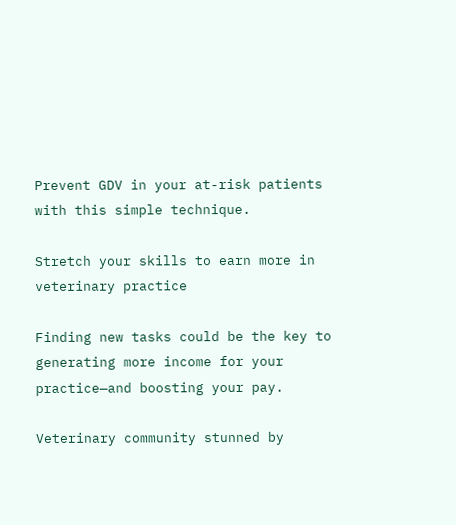Prevent GDV in your at-risk patients with this simple technique.

Stretch your skills to earn more in veterinary practice

Finding new tasks could be the key to generating more income for your practice—and boosting your pay.

Veterinary community stunned by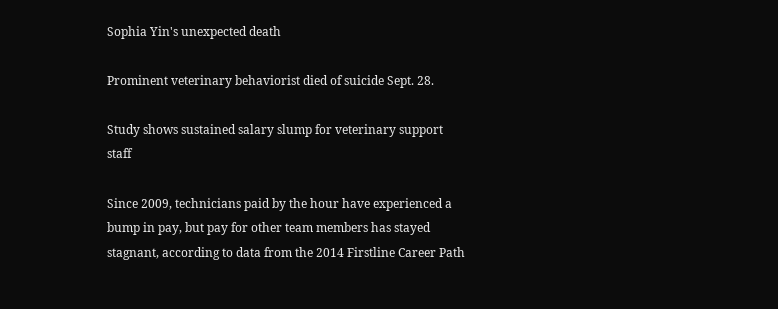Sophia Yin's unexpected death

Prominent veterinary behaviorist died of suicide Sept. 28.

Study shows sustained salary slump for veterinary support staff

Since 2009, technicians paid by the hour have experienced a bump in pay, but pay for other team members has stayed stagnant, according to data from the 2014 Firstline Career Path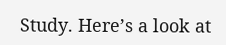Study. Here’s a look at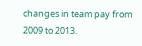changes in team pay from 2009 to 2013.